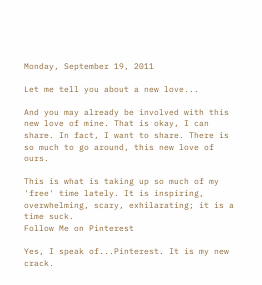Monday, September 19, 2011

Let me tell you about a new love...

And you may already be involved with this new love of mine. That is okay, I can share. In fact, I want to share. There is so much to go around, this new love of ours.

This is what is taking up so much of my 'free' time lately. It is inspiring, overwhelming, scary, exhilarating; it is a time suck.
Follow Me on Pinterest

Yes, I speak of...Pinterest. It is my new crack.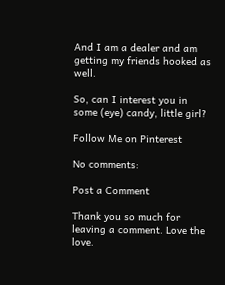And I am a dealer and am getting my friends hooked as well.

So, can I interest you in some (eye) candy, little girl?

Follow Me on Pinterest

No comments:

Post a Comment

Thank you so much for leaving a comment. Love the love.